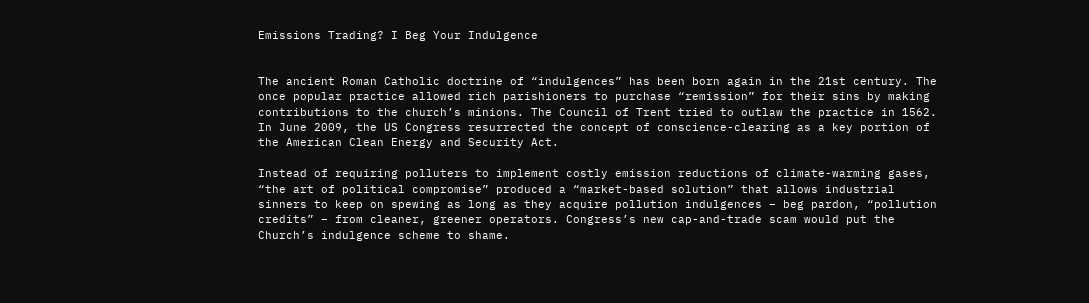Emissions Trading? I Beg Your Indulgence


The ancient Roman Catholic doctrine of “indulgences” has been born again in the 21st century. The once popular practice allowed rich parishioners to purchase “remission” for their sins by making contributions to the church’s minions. The Council of Trent tried to outlaw the practice in 1562. In June 2009, the US Congress resurrected the concept of conscience-clearing as a key portion of the American Clean Energy and Security Act.

Instead of requiring polluters to implement costly emission reductions of climate-warming gases, “the art of political compromise” produced a “market-based solution” that allows industrial sinners to keep on spewing as long as they acquire pollution indulgences – beg pardon, “pollution credits” – from cleaner, greener operators. Congress’s new cap-and-trade scam would put the Church’s indulgence scheme to shame.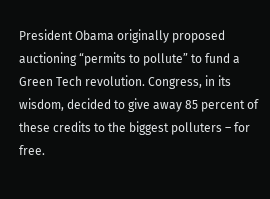President Obama originally proposed auctioning “permits to pollute” to fund a Green Tech revolution. Congress, in its wisdom, decided to give away 85 percent of these credits to the biggest polluters – for free.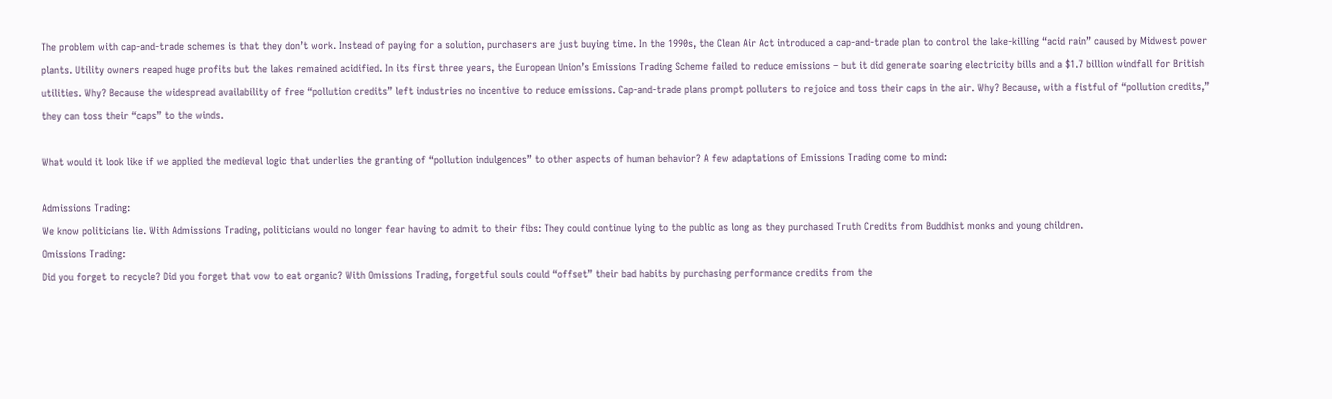The problem with cap-and-trade schemes is that they don’t work. Instead of paying for a solution, purchasers are just buying time. In the 1990s, the Clean Air Act introduced a cap-and-trade plan to control the lake-killing “acid rain” caused by Midwest power plants. Utility owners reaped huge profits but the lakes remained acidified. In its first three years, the European Union’s Emissions Trading Scheme failed to reduce emissions – but it did generate soaring electricity bills and a $1.7 billion windfall for British utilities. Why? Because the widespread availability of free “pollution credits” left industries no incentive to reduce emissions. Cap-and-trade plans prompt polluters to rejoice and toss their caps in the air. Why? Because, with a fistful of “pollution credits,” they can toss their “caps” to the winds.

What would it look like if we applied the medieval logic that underlies the granting of “pollution indulgences” to other aspects of human behavior? A few adaptations of Emissions Trading come to mind:

Admissions Trading:
We know politicians lie. With Admissions Trading, politicians would no longer fear having to admit to their fibs: They could continue lying to the public as long as they purchased Truth Credits from Buddhist monks and young children.
Omissions Trading:
Did you forget to recycle? Did you forget that vow to eat organic? With Omissions Trading, forgetful souls could “offset” their bad habits by purchasing performance credits from the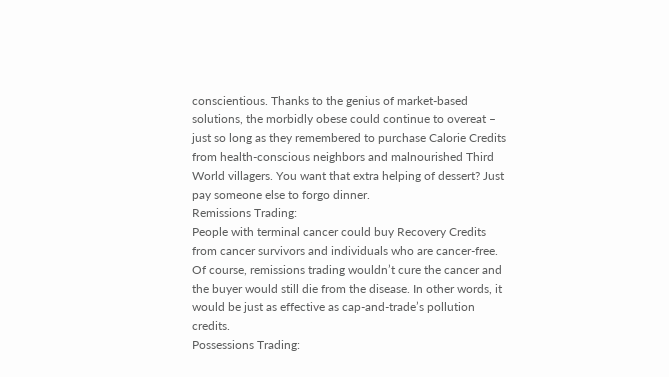conscientious. Thanks to the genius of market-based solutions, the morbidly obese could continue to overeat – just so long as they remembered to purchase Calorie Credits from health-conscious neighbors and malnourished Third World villagers. You want that extra helping of dessert? Just pay someone else to forgo dinner.
Remissions Trading:
People with terminal cancer could buy Recovery Credits from cancer survivors and individuals who are cancer-free. Of course, remissions trading wouldn’t cure the cancer and the buyer would still die from the disease. In other words, it would be just as effective as cap-and-trade’s pollution credits.
Possessions Trading: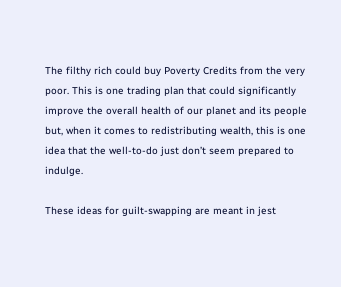The filthy rich could buy Poverty Credits from the very poor. This is one trading plan that could significantly improve the overall health of our planet and its people but, when it comes to redistributing wealth, this is one idea that the well-to-do just don’t seem prepared to indulge.

These ideas for guilt-swapping are meant in jest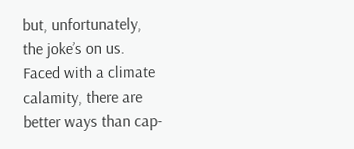but, unfortunately, the joke’s on us. Faced with a climate calamity, there are better ways than cap-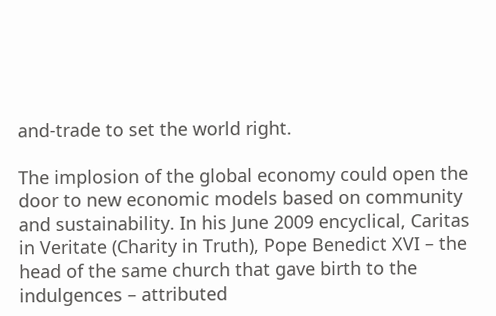and-trade to set the world right.

The implosion of the global economy could open the door to new economic models based on community and sustainability. In his June 2009 encyclical, Caritas in Veritate (Charity in Truth), Pope Benedict XVI – the head of the same church that gave birth to the indulgences – attributed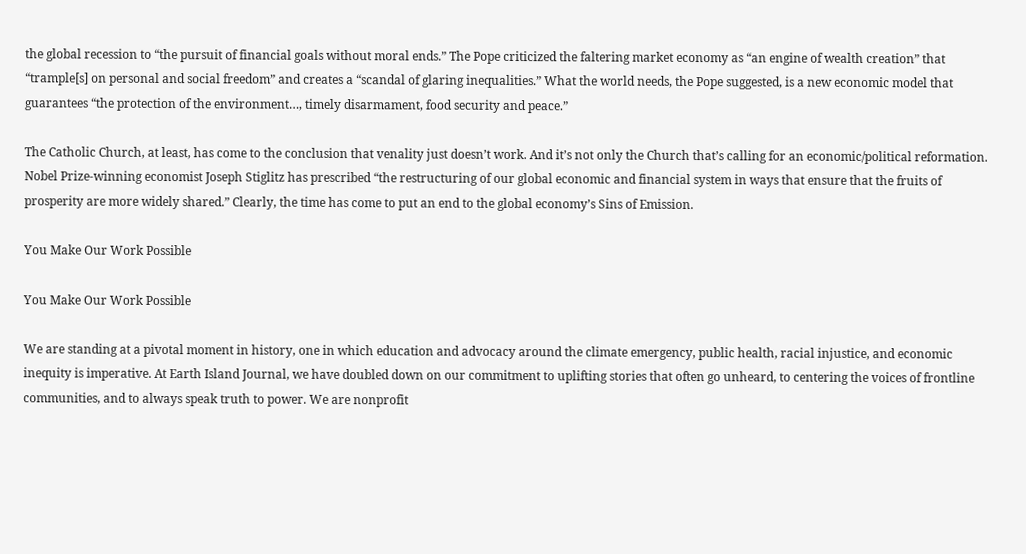the global recession to “the pursuit of financial goals without moral ends.” The Pope criticized the faltering market economy as “an engine of wealth creation” that “trample[s] on personal and social freedom” and creates a “scandal of glaring inequalities.” What the world needs, the Pope suggested, is a new economic model that guarantees “the protection of the environment…, timely disarmament, food security and peace.”

The Catholic Church, at least, has come to the conclusion that venality just doesn’t work. And it’s not only the Church that’s calling for an economic/political reformation. Nobel Prize-winning economist Joseph Stiglitz has prescribed “the restructuring of our global economic and financial system in ways that ensure that the fruits of prosperity are more widely shared.” Clearly, the time has come to put an end to the global economy’s Sins of Emission.

You Make Our Work Possible

You Make Our Work Possible

We are standing at a pivotal moment in history, one in which education and advocacy around the climate emergency, public health, racial injustice, and economic inequity is imperative. At Earth Island Journal, we have doubled down on our commitment to uplifting stories that often go unheard, to centering the voices of frontline communities, and to always speak truth to power. We are nonprofit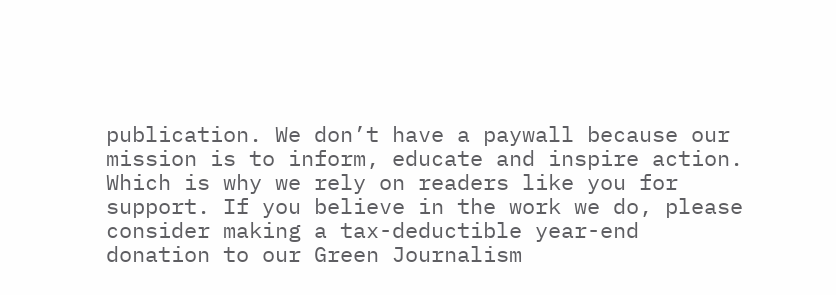publication. We don’t have a paywall because our mission is to inform, educate and inspire action. Which is why we rely on readers like you for support. If you believe in the work we do, please consider making a tax-deductible year-end donation to our Green Journalism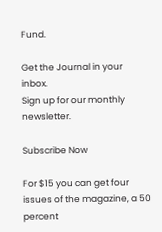Fund.

Get the Journal in your inbox.
Sign up for our monthly newsletter.

Subscribe Now

For $15 you can get four issues of the magazine, a 50 percent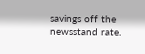savings off the newsstand rate.